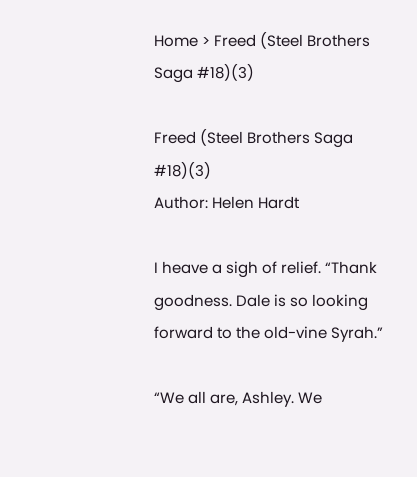Home > Freed (Steel Brothers Saga #18)(3)

Freed (Steel Brothers Saga #18)(3)
Author: Helen Hardt

I heave a sigh of relief. “Thank goodness. Dale is so looking forward to the old-vine Syrah.”

“We all are, Ashley. We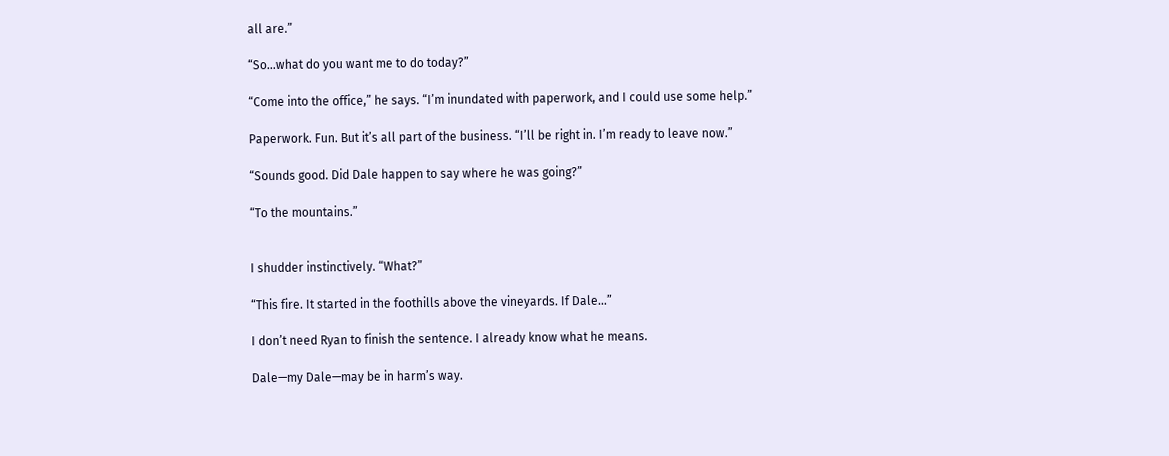all are.”

“So…what do you want me to do today?”

“Come into the office,” he says. “I’m inundated with paperwork, and I could use some help.”

Paperwork. Fun. But it’s all part of the business. “I’ll be right in. I’m ready to leave now.”

“Sounds good. Did Dale happen to say where he was going?”

“To the mountains.”


I shudder instinctively. “What?”

“This fire. It started in the foothills above the vineyards. If Dale…”

I don’t need Ryan to finish the sentence. I already know what he means.

Dale—my Dale—may be in harm’s way.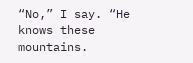“No,” I say. “He knows these mountains.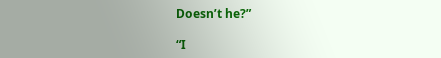Doesn’t he?”

“I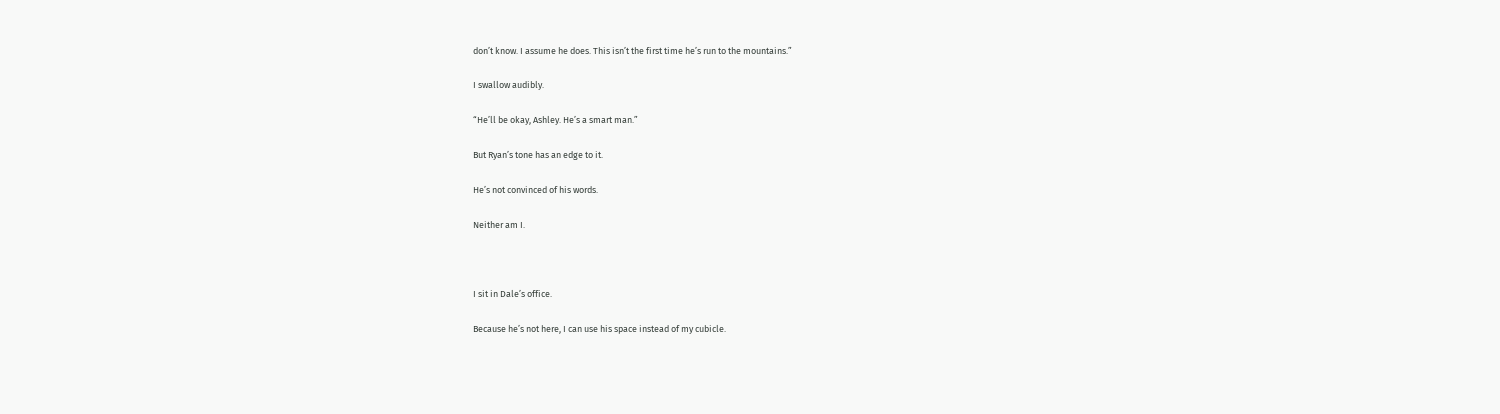don’t know. I assume he does. This isn’t the first time he’s run to the mountains.”

I swallow audibly.

“He’ll be okay, Ashley. He’s a smart man.”

But Ryan’s tone has an edge to it.

He’s not convinced of his words.

Neither am I.



I sit in Dale’s office.

Because he’s not here, I can use his space instead of my cubicle.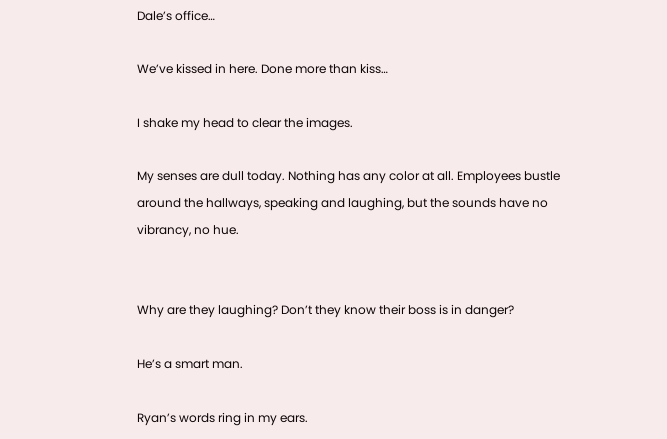Dale’s office…

We’ve kissed in here. Done more than kiss…

I shake my head to clear the images.

My senses are dull today. Nothing has any color at all. Employees bustle around the hallways, speaking and laughing, but the sounds have no vibrancy, no hue.


Why are they laughing? Don’t they know their boss is in danger?

He’s a smart man.

Ryan’s words ring in my ears.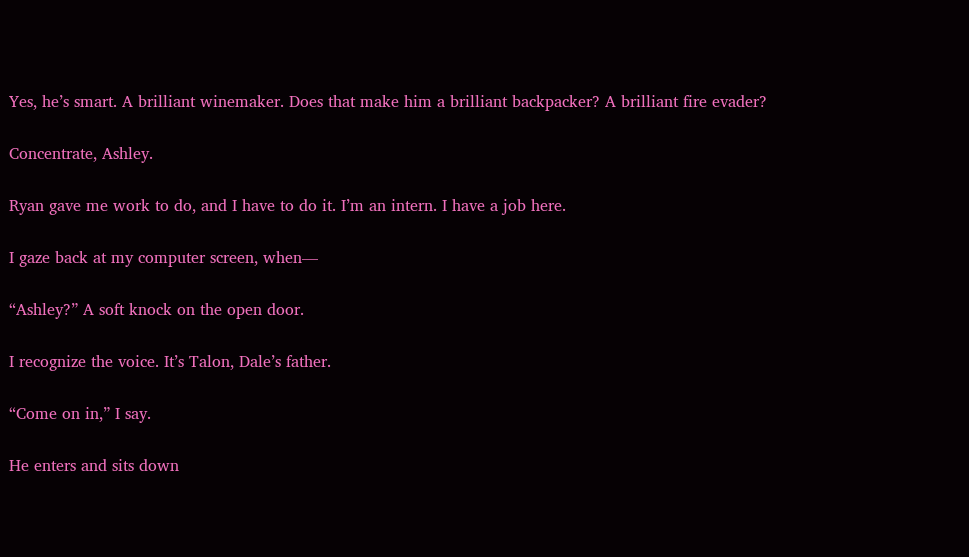Yes, he’s smart. A brilliant winemaker. Does that make him a brilliant backpacker? A brilliant fire evader?

Concentrate, Ashley.

Ryan gave me work to do, and I have to do it. I’m an intern. I have a job here.

I gaze back at my computer screen, when—

“Ashley?” A soft knock on the open door.

I recognize the voice. It’s Talon, Dale’s father.

“Come on in,” I say.

He enters and sits down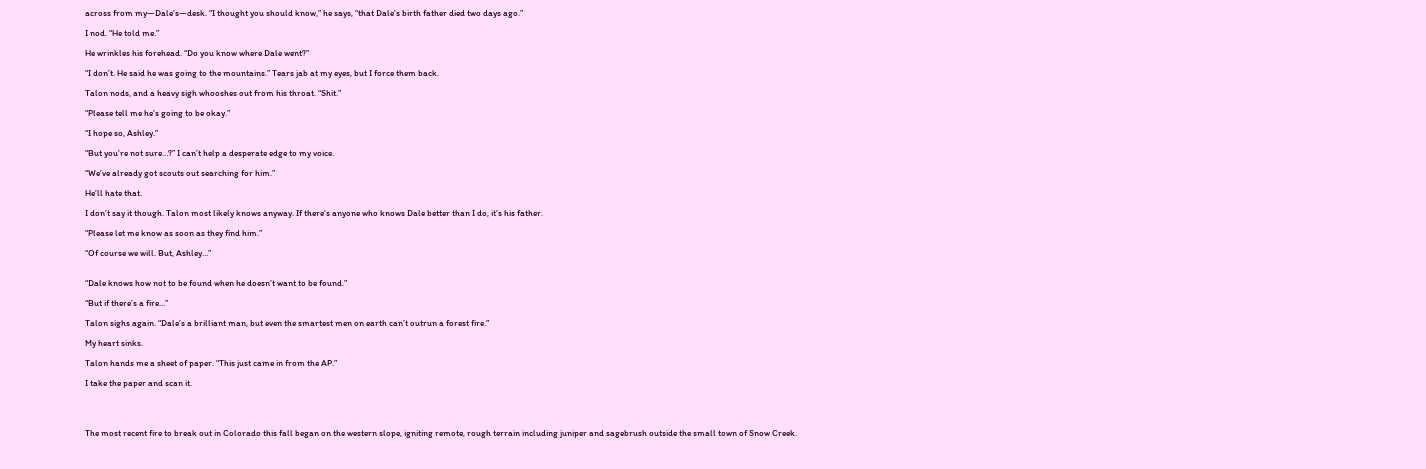across from my—Dale’s—desk. “I thought you should know,” he says, “that Dale’s birth father died two days ago.”

I nod. “He told me.”

He wrinkles his forehead. “Do you know where Dale went?”

“I don’t. He said he was going to the mountains.” Tears jab at my eyes, but I force them back.

Talon nods, and a heavy sigh whooshes out from his throat. “Shit.”

“Please tell me he’s going to be okay.”

“I hope so, Ashley.”

“But you’re not sure…?” I can’t help a desperate edge to my voice.

“We’ve already got scouts out searching for him.”

He’ll hate that.

I don’t say it though. Talon most likely knows anyway. If there’s anyone who knows Dale better than I do, it’s his father.

“Please let me know as soon as they find him.”

“Of course we will. But, Ashley…”


“Dale knows how not to be found when he doesn’t want to be found.”

“But if there’s a fire…”

Talon sighs again. “Dale’s a brilliant man, but even the smartest men on earth can’t outrun a forest fire.”

My heart sinks.

Talon hands me a sheet of paper. “This just came in from the AP.”

I take the paper and scan it.




The most recent fire to break out in Colorado this fall began on the western slope, igniting remote, rough terrain including juniper and sagebrush outside the small town of Snow Creek.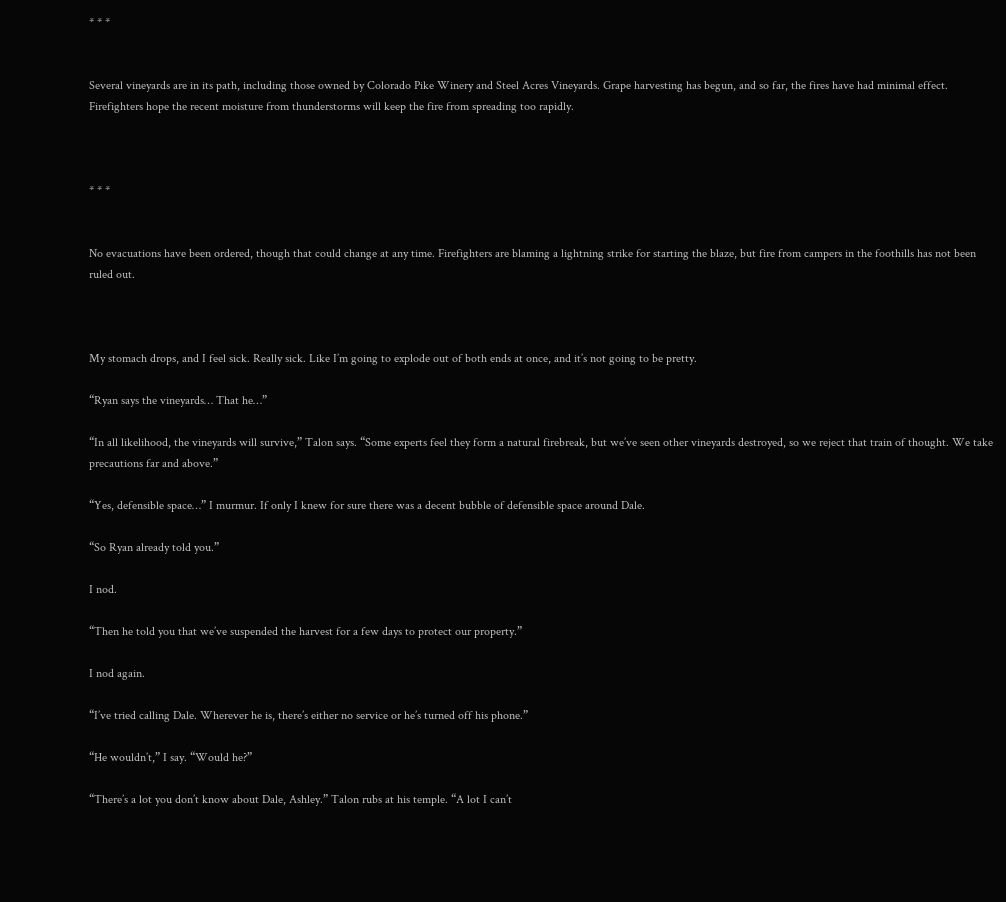* * *


Several vineyards are in its path, including those owned by Colorado Pike Winery and Steel Acres Vineyards. Grape harvesting has begun, and so far, the fires have had minimal effect. Firefighters hope the recent moisture from thunderstorms will keep the fire from spreading too rapidly.



* * *


No evacuations have been ordered, though that could change at any time. Firefighters are blaming a lightning strike for starting the blaze, but fire from campers in the foothills has not been ruled out.



My stomach drops, and I feel sick. Really sick. Like I’m going to explode out of both ends at once, and it’s not going to be pretty.

“Ryan says the vineyards… That he…”

“In all likelihood, the vineyards will survive,” Talon says. “Some experts feel they form a natural firebreak, but we’ve seen other vineyards destroyed, so we reject that train of thought. We take precautions far and above.”

“Yes, defensible space…” I murmur. If only I knew for sure there was a decent bubble of defensible space around Dale.

“So Ryan already told you.”

I nod.

“Then he told you that we’ve suspended the harvest for a few days to protect our property.”

I nod again.

“I’ve tried calling Dale. Wherever he is, there’s either no service or he’s turned off his phone.”

“He wouldn’t,” I say. “Would he?”

“There’s a lot you don’t know about Dale, Ashley.” Talon rubs at his temple. “A lot I can’t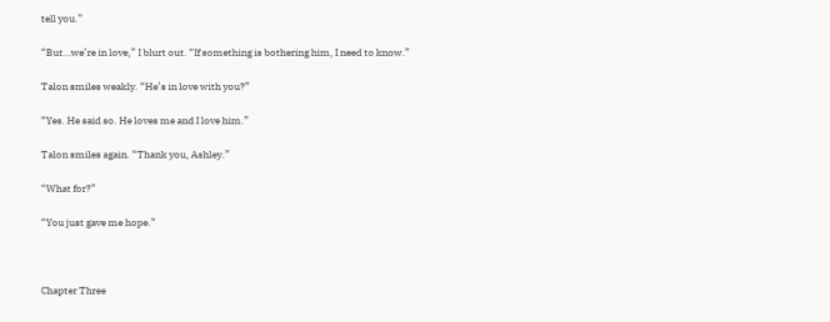tell you.”

“But…we’re in love,” I blurt out. “If something is bothering him, I need to know.”

Talon smiles weakly. “He’s in love with you?”

“Yes. He said so. He loves me and I love him.”

Talon smiles again. “Thank you, Ashley.”

“What for?”

“You just gave me hope.”



Chapter Three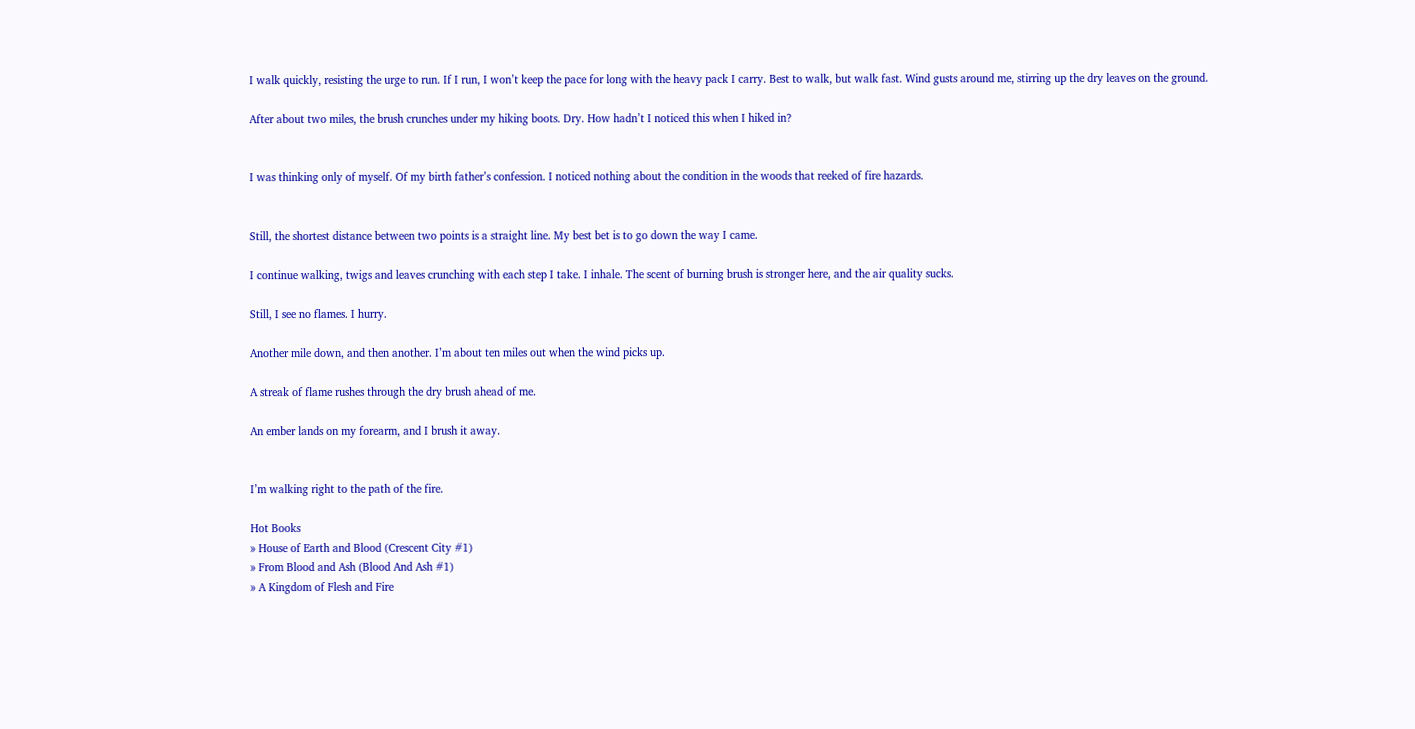I walk quickly, resisting the urge to run. If I run, I won’t keep the pace for long with the heavy pack I carry. Best to walk, but walk fast. Wind gusts around me, stirring up the dry leaves on the ground.

After about two miles, the brush crunches under my hiking boots. Dry. How hadn’t I noticed this when I hiked in?


I was thinking only of myself. Of my birth father’s confession. I noticed nothing about the condition in the woods that reeked of fire hazards.


Still, the shortest distance between two points is a straight line. My best bet is to go down the way I came.

I continue walking, twigs and leaves crunching with each step I take. I inhale. The scent of burning brush is stronger here, and the air quality sucks.

Still, I see no flames. I hurry.

Another mile down, and then another. I’m about ten miles out when the wind picks up.

A streak of flame rushes through the dry brush ahead of me.

An ember lands on my forearm, and I brush it away.


I’m walking right to the path of the fire.

Hot Books
» House of Earth and Blood (Crescent City #1)
» From Blood and Ash (Blood And Ash #1)
» A Kingdom of Flesh and Fire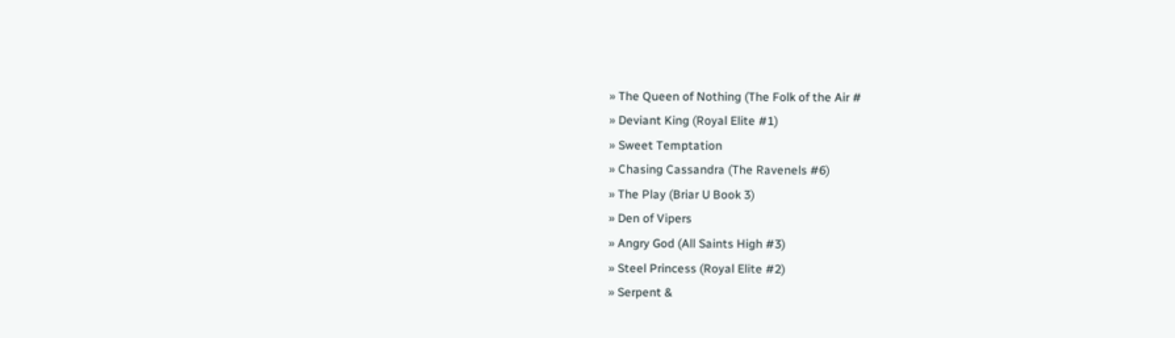» The Queen of Nothing (The Folk of the Air #
» Deviant King (Royal Elite #1)
» Sweet Temptation
» Chasing Cassandra (The Ravenels #6)
» The Play (Briar U Book 3)
» Den of Vipers
» Angry God (All Saints High #3)
» Steel Princess (Royal Elite #2)
» Serpent &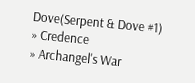Dove(Serpent & Dove #1)
» Credence
» Archangel's War